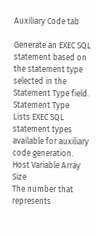Auxiliary Code tab

Generate an EXEC SQL statement based on the statement type selected in the Statement Type field.
Statement Type
Lists EXEC SQL statement types available for auxiliary code generation.
Host Variable Array Size
The number that represents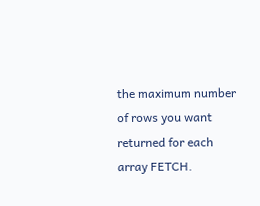the maximum number of rows you want returned for each array FETCH.